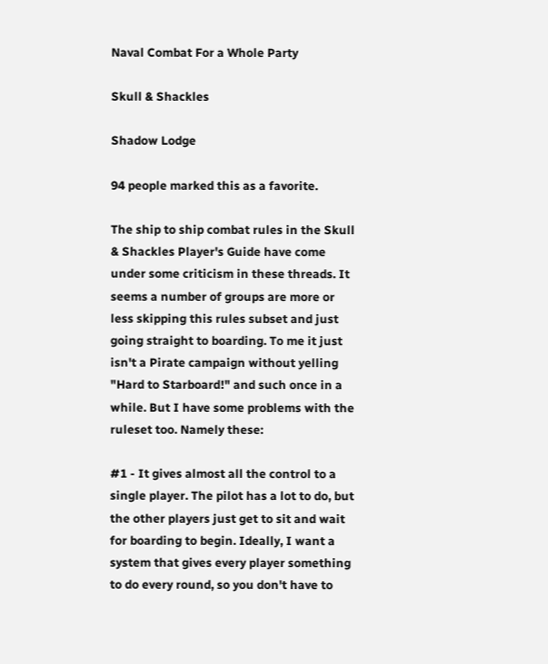Naval Combat For a Whole Party

Skull & Shackles

Shadow Lodge

94 people marked this as a favorite.

The ship to ship combat rules in the Skull & Shackles Player's Guide have come under some criticism in these threads. It seems a number of groups are more or less skipping this rules subset and just going straight to boarding. To me it just isn't a Pirate campaign without yelling "Hard to Starboard!" and such once in a while. But I have some problems with the ruleset too. Namely these:

#1 - It gives almost all the control to a single player. The pilot has a lot to do, but the other players just get to sit and wait for boarding to begin. Ideally, I want a system that gives every player something to do every round, so you don't have to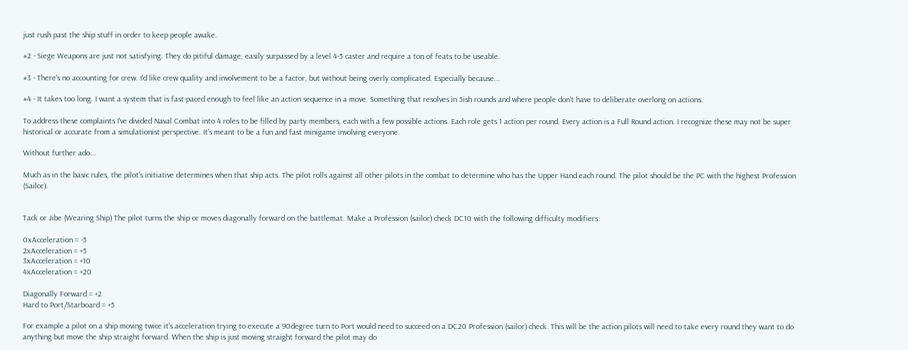just rush past the ship stuff in order to keep people awake.

#2 - Siege Weapons are just not satisfying. They do pitiful damage, easily surpassed by a level 4-5 caster and require a ton of feats to be useable.

#3 - There's no accounting for crew. I'd like crew quality and involvement to be a factor, but without being overly complicated. Especially because...

#4 - It takes too long. I want a system that is fast-paced enough to feel like an action sequence in a move. Something that resolves in 5ish rounds and where people don't have to deliberate overlong on actions.

To address these complaints I've divided Naval Combat into 4 roles to be filled by party members, each with a few possible actions. Each role gets 1 action per round. Every action is a Full Round action. I recognize these may not be super historical or accurate from a simulationist perspective. It's meant to be a fun and fast minigame involving everyone.

Without further ado...

Much as in the basic rules, the pilot's initiative determines when that ship acts. The pilot rolls against all other pilots in the combat to determine who has the Upper Hand each round. The pilot should be the PC with the highest Profession (Sailor).


Tack or Jibe (Wearing Ship) The pilot turns the ship or moves diagonally forward on the battlemat. Make a Profession (sailor) check DC10 with the following difficulty modifiers:

0xAcceleration = -5
2xAcceleration = +5
3xAcceleration = +10
4xAcceleration = +20

Diagonally Forward = +2
Hard to Port/Starboard = +5

For example a pilot on a ship moving twice it's acceleration trying to execute a 90degree turn to Port would need to succeed on a DC20 Profession (sailor) check. This will be the action pilots will need to take every round they want to do anything but move the ship straight forward. When the ship is just moving straight forward the pilot may do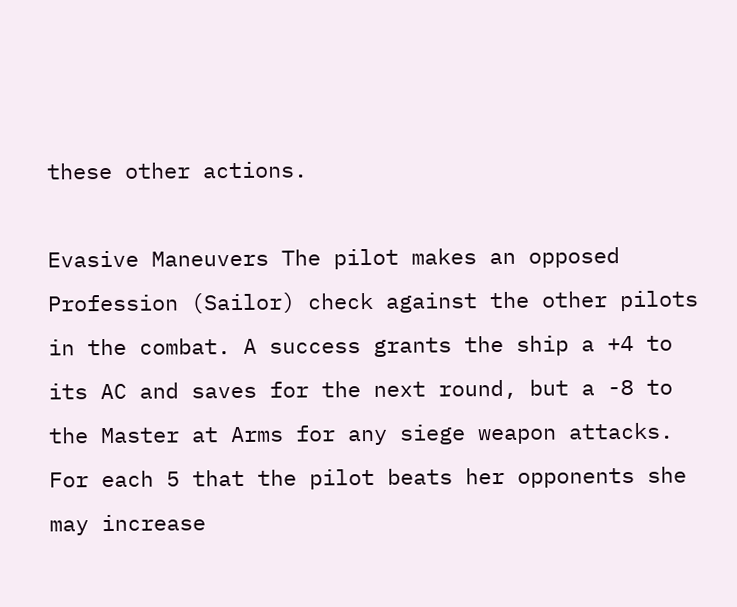these other actions.

Evasive Maneuvers The pilot makes an opposed Profession (Sailor) check against the other pilots in the combat. A success grants the ship a +4 to its AC and saves for the next round, but a -8 to the Master at Arms for any siege weapon attacks. For each 5 that the pilot beats her opponents she may increase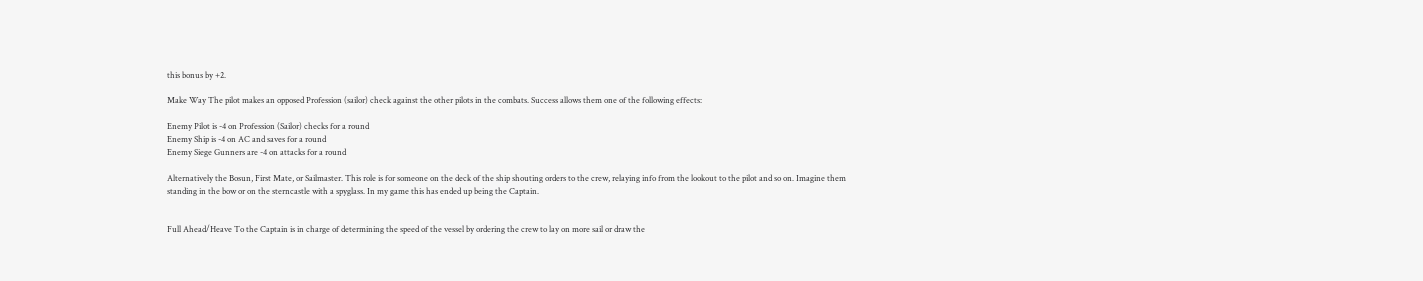this bonus by +2.

Make Way The pilot makes an opposed Profession (sailor) check against the other pilots in the combats. Success allows them one of the following effects:

Enemy Pilot is -4 on Profession (Sailor) checks for a round
Enemy Ship is -4 on AC and saves for a round
Enemy Siege Gunners are -4 on attacks for a round

Alternatively the Bosun, First Mate, or Sailmaster. This role is for someone on the deck of the ship shouting orders to the crew, relaying info from the lookout to the pilot and so on. Imagine them standing in the bow or on the sterncastle with a spyglass. In my game this has ended up being the Captain.


Full Ahead/Heave To the Captain is in charge of determining the speed of the vessel by ordering the crew to lay on more sail or draw the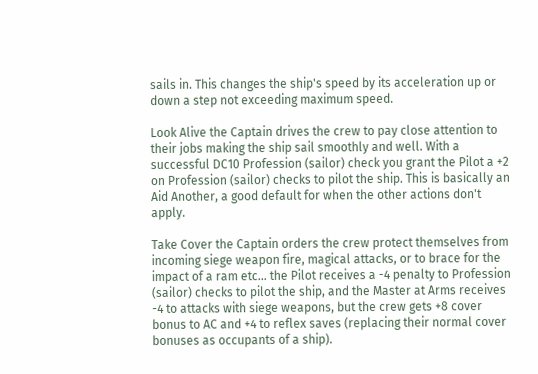sails in. This changes the ship's speed by its acceleration up or down a step not exceeding maximum speed.

Look Alive the Captain drives the crew to pay close attention to their jobs making the ship sail smoothly and well. With a successful DC10 Profession (sailor) check you grant the Pilot a +2 on Profession (sailor) checks to pilot the ship. This is basically an Aid Another, a good default for when the other actions don't apply.

Take Cover the Captain orders the crew protect themselves from incoming siege weapon fire, magical attacks, or to brace for the impact of a ram etc... the Pilot receives a -4 penalty to Profession (sailor) checks to pilot the ship, and the Master at Arms receives -4 to attacks with siege weapons, but the crew gets +8 cover bonus to AC and +4 to reflex saves (replacing their normal cover bonuses as occupants of a ship).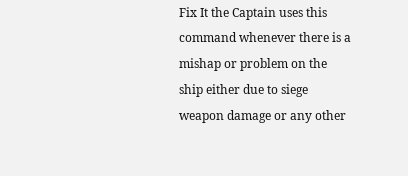Fix It the Captain uses this command whenever there is a mishap or problem on the ship either due to siege weapon damage or any other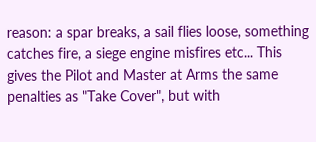reason: a spar breaks, a sail flies loose, something catches fire, a siege engine misfires etc... This gives the Pilot and Master at Arms the same penalties as "Take Cover", but with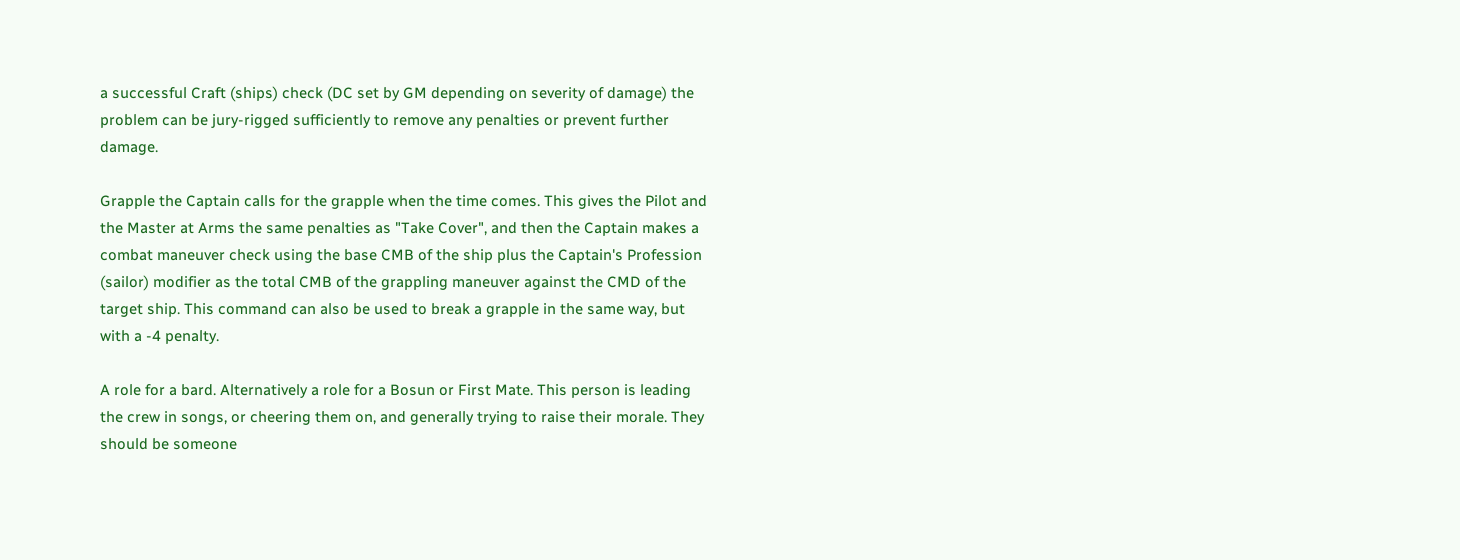a successful Craft (ships) check (DC set by GM depending on severity of damage) the problem can be jury-rigged sufficiently to remove any penalties or prevent further damage.

Grapple the Captain calls for the grapple when the time comes. This gives the Pilot and the Master at Arms the same penalties as "Take Cover", and then the Captain makes a combat maneuver check using the base CMB of the ship plus the Captain's Profession (sailor) modifier as the total CMB of the grappling maneuver against the CMD of the target ship. This command can also be used to break a grapple in the same way, but with a -4 penalty.

A role for a bard. Alternatively a role for a Bosun or First Mate. This person is leading the crew in songs, or cheering them on, and generally trying to raise their morale. They should be someone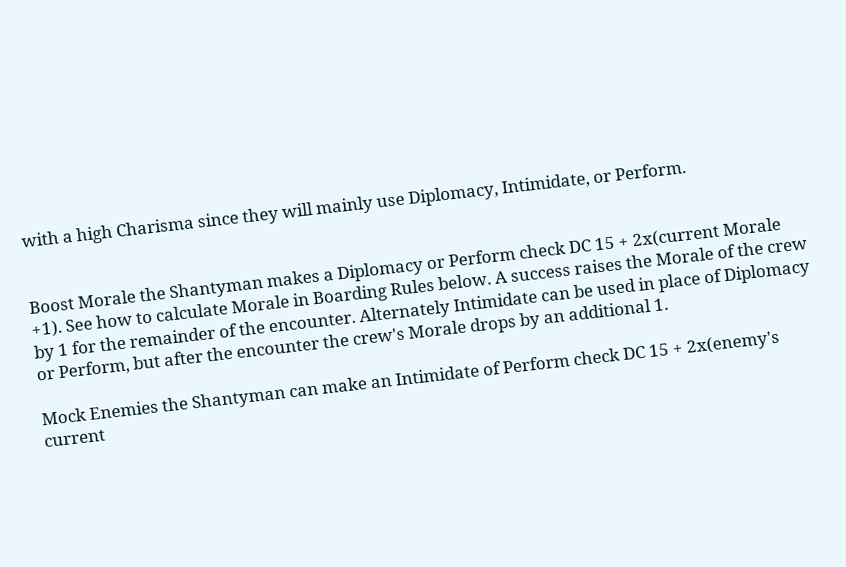with a high Charisma since they will mainly use Diplomacy, Intimidate, or Perform.


Boost Morale the Shantyman makes a Diplomacy or Perform check DC 15 + 2x(current Morale +1). See how to calculate Morale in Boarding Rules below. A success raises the Morale of the crew by 1 for the remainder of the encounter. Alternately Intimidate can be used in place of Diplomacy or Perform, but after the encounter the crew's Morale drops by an additional 1.

Mock Enemies the Shantyman can make an Intimidate of Perform check DC 15 + 2x(enemy's current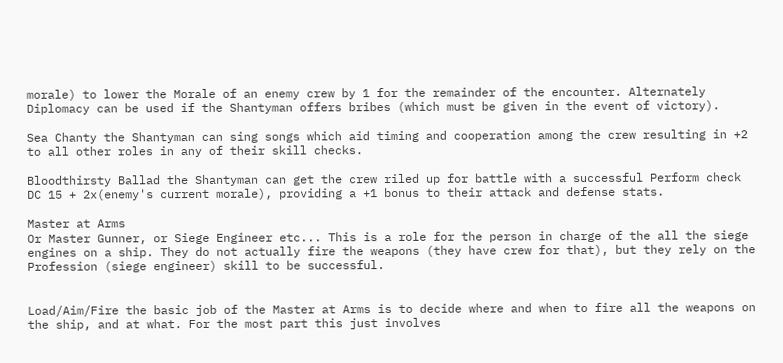morale) to lower the Morale of an enemy crew by 1 for the remainder of the encounter. Alternately Diplomacy can be used if the Shantyman offers bribes (which must be given in the event of victory).

Sea Chanty the Shantyman can sing songs which aid timing and cooperation among the crew resulting in +2 to all other roles in any of their skill checks.

Bloodthirsty Ballad the Shantyman can get the crew riled up for battle with a successful Perform check DC 15 + 2x(enemy's current morale), providing a +1 bonus to their attack and defense stats.

Master at Arms
Or Master Gunner, or Siege Engineer etc... This is a role for the person in charge of the all the siege engines on a ship. They do not actually fire the weapons (they have crew for that), but they rely on the Profession (siege engineer) skill to be successful.


Load/Aim/Fire the basic job of the Master at Arms is to decide where and when to fire all the weapons on the ship, and at what. For the most part this just involves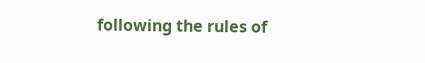following the rules of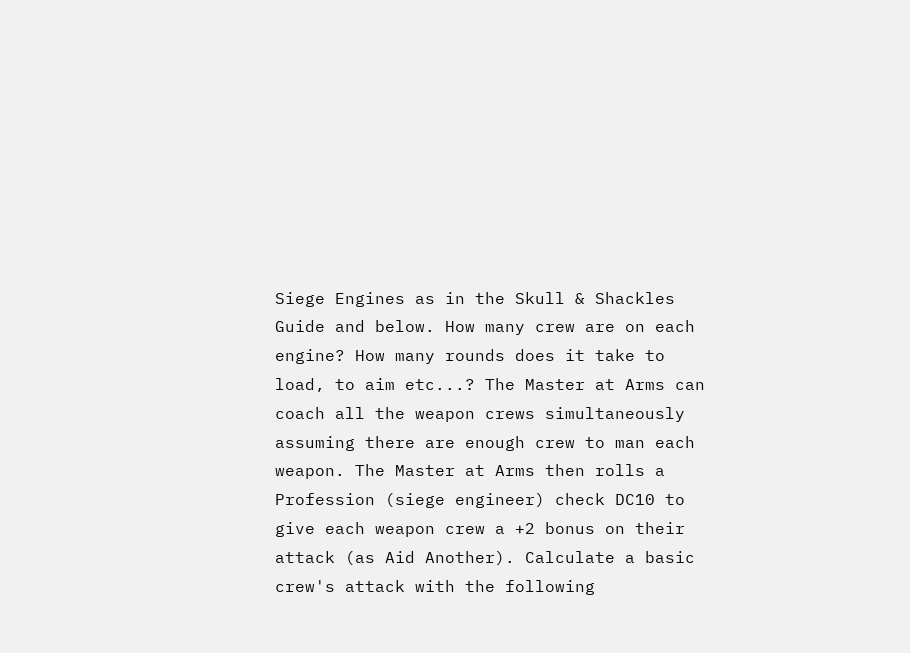Siege Engines as in the Skull & Shackles Guide and below. How many crew are on each engine? How many rounds does it take to load, to aim etc...? The Master at Arms can coach all the weapon crews simultaneously assuming there are enough crew to man each weapon. The Master at Arms then rolls a Profession (siege engineer) check DC10 to give each weapon crew a +2 bonus on their attack (as Aid Another). Calculate a basic crew's attack with the following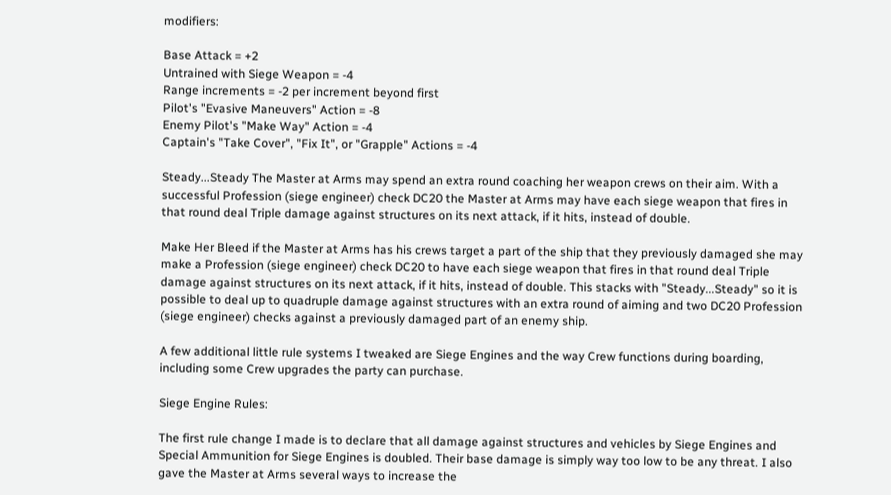modifiers:

Base Attack = +2
Untrained with Siege Weapon = -4
Range increments = -2 per increment beyond first
Pilot's "Evasive Maneuvers" Action = -8
Enemy Pilot's "Make Way" Action = -4
Captain's "Take Cover", "Fix It", or "Grapple" Actions = -4

Steady...Steady The Master at Arms may spend an extra round coaching her weapon crews on their aim. With a successful Profession (siege engineer) check DC20 the Master at Arms may have each siege weapon that fires in that round deal Triple damage against structures on its next attack, if it hits, instead of double.

Make Her Bleed if the Master at Arms has his crews target a part of the ship that they previously damaged she may make a Profession (siege engineer) check DC20 to have each siege weapon that fires in that round deal Triple damage against structures on its next attack, if it hits, instead of double. This stacks with "Steady...Steady" so it is possible to deal up to quadruple damage against structures with an extra round of aiming and two DC20 Profession (siege engineer) checks against a previously damaged part of an enemy ship.

A few additional little rule systems I tweaked are Siege Engines and the way Crew functions during boarding, including some Crew upgrades the party can purchase.

Siege Engine Rules:

The first rule change I made is to declare that all damage against structures and vehicles by Siege Engines and Special Ammunition for Siege Engines is doubled. Their base damage is simply way too low to be any threat. I also gave the Master at Arms several ways to increase the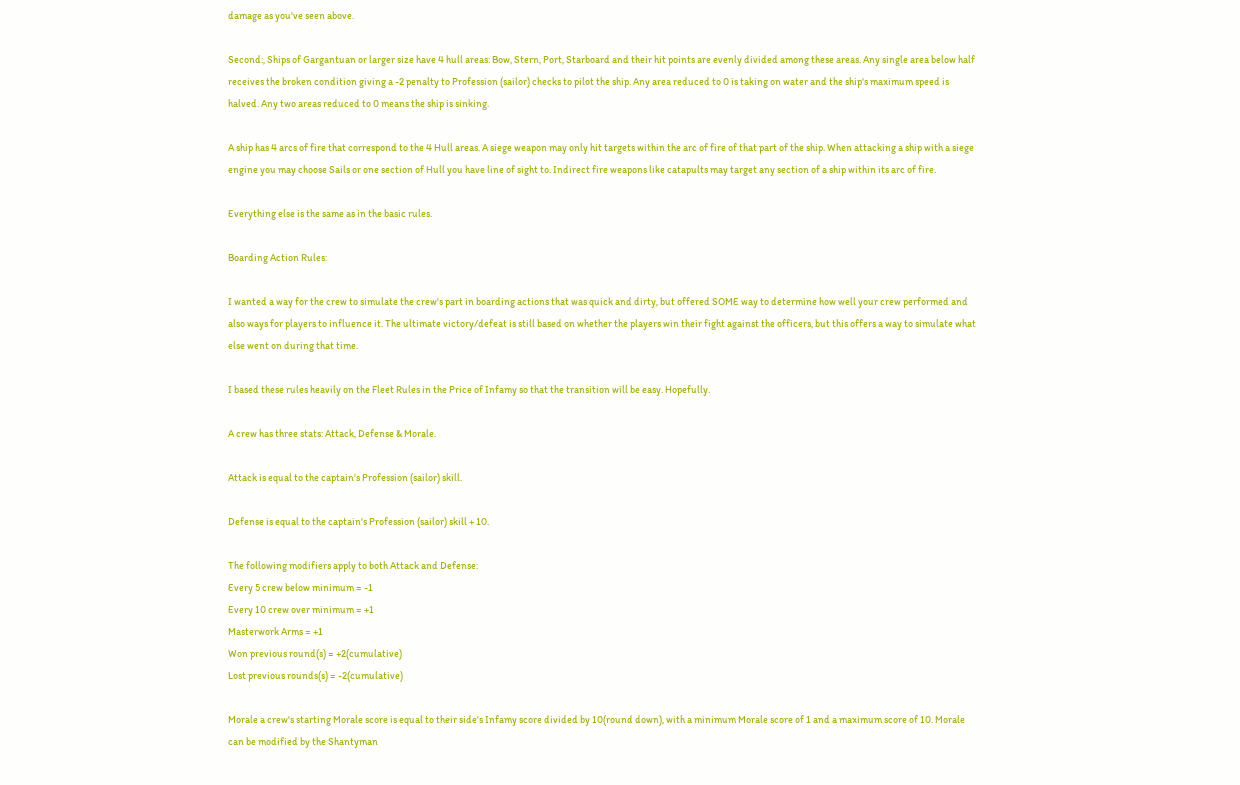damage as you've seen above.

Second:, Ships of Gargantuan or larger size have 4 hull areas: Bow, Stern, Port, Starboard and their hit points are evenly divided among these areas. Any single area below half receives the broken condition giving a -2 penalty to Profession (sailor) checks to pilot the ship. Any area reduced to 0 is taking on water and the ship's maximum speed is halved. Any two areas reduced to 0 means the ship is sinking.

A ship has 4 arcs of fire that correspond to the 4 Hull areas. A siege weapon may only hit targets within the arc of fire of that part of the ship. When attacking a ship with a siege engine you may choose Sails or one section of Hull you have line of sight to. Indirect fire weapons like catapults may target any section of a ship within its arc of fire.

Everything else is the same as in the basic rules.

Boarding Action Rules:

I wanted a way for the crew to simulate the crew's part in boarding actions that was quick and dirty, but offered SOME way to determine how well your crew performed and also ways for players to influence it. The ultimate victory/defeat is still based on whether the players win their fight against the officers, but this offers a way to simulate what else went on during that time.

I based these rules heavily on the Fleet Rules in the Price of Infamy so that the transition will be easy. Hopefully.

A crew has three stats: Attack, Defense & Morale.

Attack is equal to the captain's Profession (sailor) skill.

Defense is equal to the captain's Profession (sailor) skill + 10.

The following modifiers apply to both Attack and Defense:
Every 5 crew below minimum = -1
Every 10 crew over minimum = +1
Masterwork Arms = +1
Won previous round(s) = +2(cumulative)
Lost previous rounds(s) = -2(cumulative)

Morale a crew's starting Morale score is equal to their side's Infamy score divided by 10(round down), with a minimum Morale score of 1 and a maximum score of 10. Morale can be modified by the Shantyman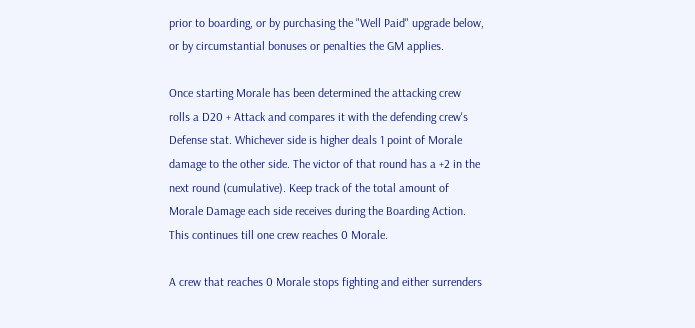prior to boarding, or by purchasing the "Well Paid" upgrade below, or by circumstantial bonuses or penalties the GM applies.

Once starting Morale has been determined the attacking crew rolls a D20 + Attack and compares it with the defending crew's Defense stat. Whichever side is higher deals 1 point of Morale damage to the other side. The victor of that round has a +2 in the next round (cumulative). Keep track of the total amount of Morale Damage each side receives during the Boarding Action. This continues till one crew reaches 0 Morale.

A crew that reaches 0 Morale stops fighting and either surrenders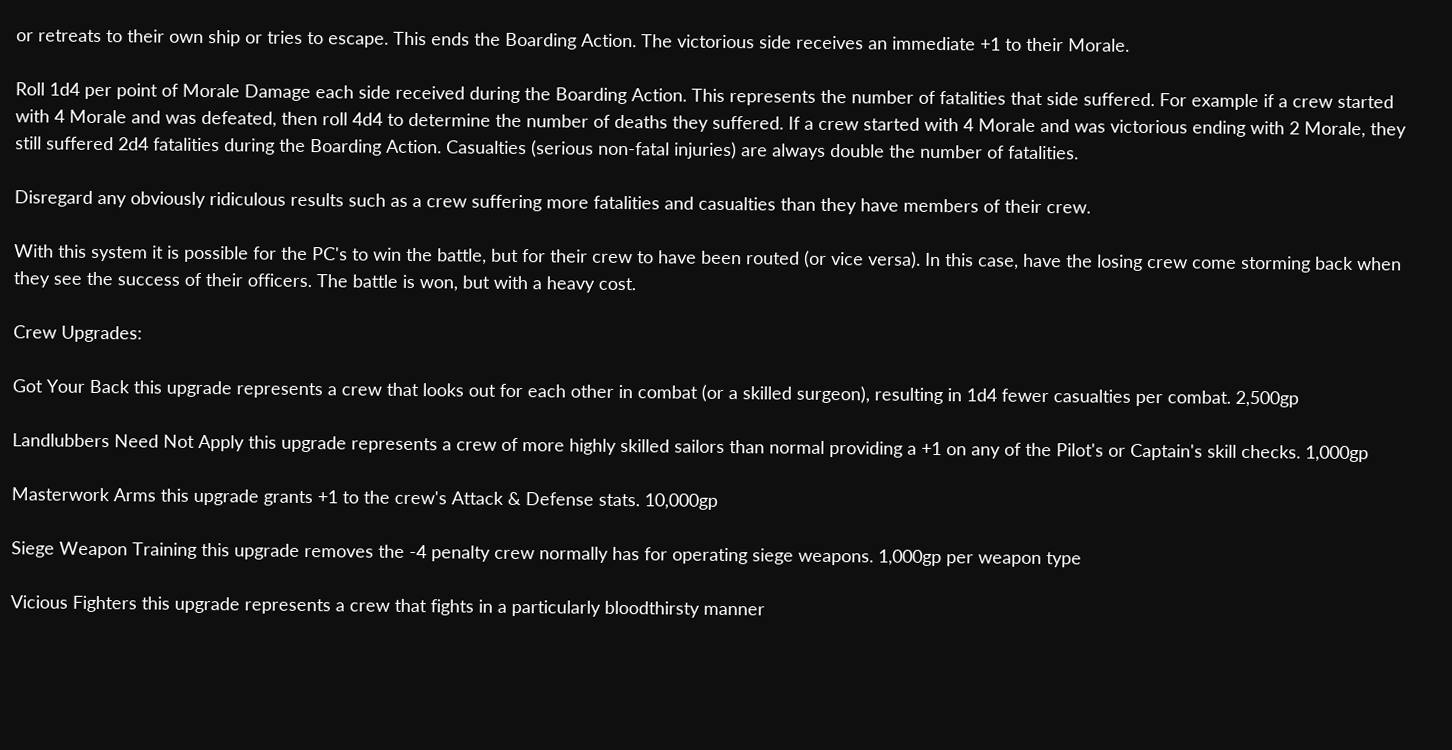or retreats to their own ship or tries to escape. This ends the Boarding Action. The victorious side receives an immediate +1 to their Morale.

Roll 1d4 per point of Morale Damage each side received during the Boarding Action. This represents the number of fatalities that side suffered. For example if a crew started with 4 Morale and was defeated, then roll 4d4 to determine the number of deaths they suffered. If a crew started with 4 Morale and was victorious ending with 2 Morale, they still suffered 2d4 fatalities during the Boarding Action. Casualties (serious non-fatal injuries) are always double the number of fatalities.

Disregard any obviously ridiculous results such as a crew suffering more fatalities and casualties than they have members of their crew.

With this system it is possible for the PC's to win the battle, but for their crew to have been routed (or vice versa). In this case, have the losing crew come storming back when they see the success of their officers. The battle is won, but with a heavy cost.

Crew Upgrades:

Got Your Back this upgrade represents a crew that looks out for each other in combat (or a skilled surgeon), resulting in 1d4 fewer casualties per combat. 2,500gp

Landlubbers Need Not Apply this upgrade represents a crew of more highly skilled sailors than normal providing a +1 on any of the Pilot's or Captain's skill checks. 1,000gp

Masterwork Arms this upgrade grants +1 to the crew's Attack & Defense stats. 10,000gp

Siege Weapon Training this upgrade removes the -4 penalty crew normally has for operating siege weapons. 1,000gp per weapon type

Vicious Fighters this upgrade represents a crew that fights in a particularly bloodthirsty manner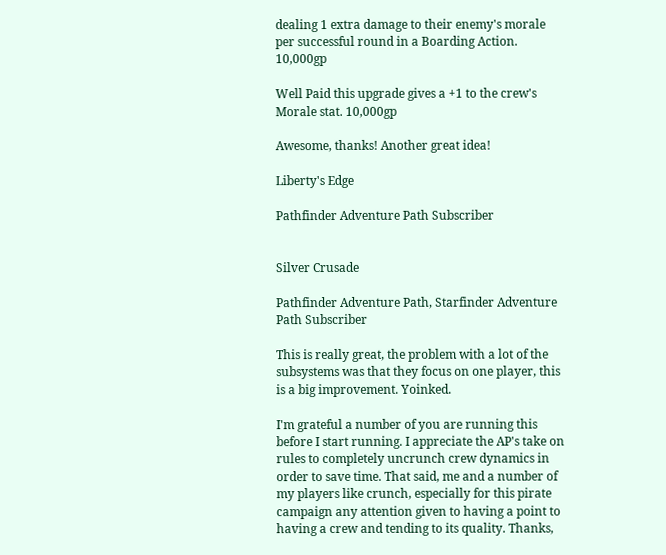dealing 1 extra damage to their enemy's morale per successful round in a Boarding Action. 10,000gp

Well Paid this upgrade gives a +1 to the crew's Morale stat. 10,000gp

Awesome, thanks! Another great idea!

Liberty's Edge

Pathfinder Adventure Path Subscriber


Silver Crusade

Pathfinder Adventure Path, Starfinder Adventure Path Subscriber

This is really great, the problem with a lot of the subsystems was that they focus on one player, this is a big improvement. Yoinked.

I'm grateful a number of you are running this before I start running. I appreciate the AP's take on rules to completely uncrunch crew dynamics in order to save time. That said, me and a number of my players like crunch, especially for this pirate campaign any attention given to having a point to having a crew and tending to its quality. Thanks,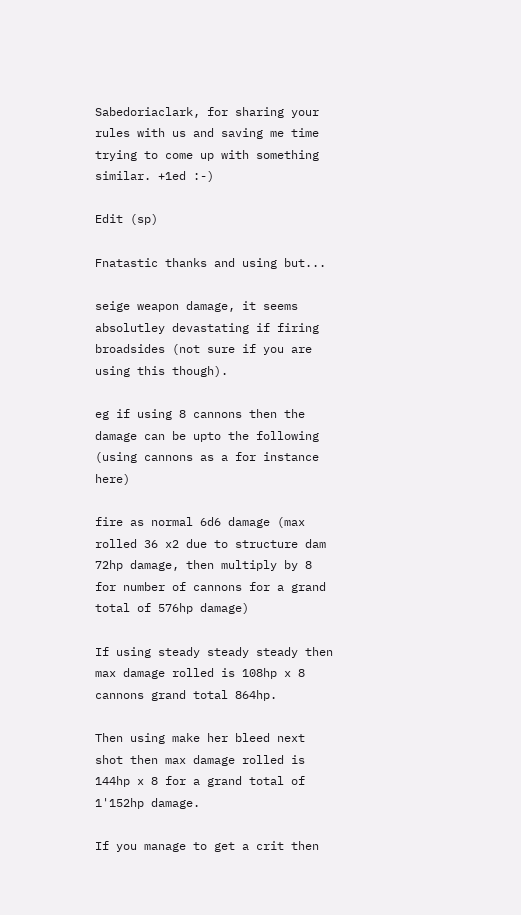Sabedoriaclark, for sharing your rules with us and saving me time trying to come up with something similar. +1ed :-)

Edit (sp)

Fnatastic thanks and using but...

seige weapon damage, it seems absolutley devastating if firing broadsides (not sure if you are using this though).

eg if using 8 cannons then the damage can be upto the following (using cannons as a for instance here)

fire as normal 6d6 damage (max rolled 36 x2 due to structure dam 72hp damage, then multiply by 8 for number of cannons for a grand total of 576hp damage)

If using steady steady steady then max damage rolled is 108hp x 8 cannons grand total 864hp.

Then using make her bleed next shot then max damage rolled is 144hp x 8 for a grand total of 1'152hp damage.

If you manage to get a crit then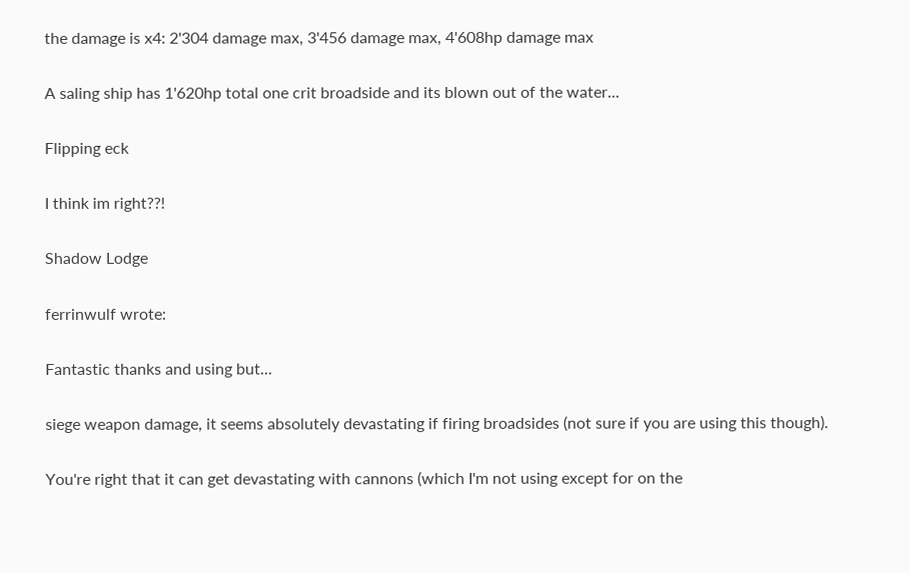the damage is x4: 2'304 damage max, 3'456 damage max, 4'608hp damage max

A saling ship has 1'620hp total one crit broadside and its blown out of the water...

Flipping eck

I think im right??!

Shadow Lodge

ferrinwulf wrote:

Fantastic thanks and using but...

siege weapon damage, it seems absolutely devastating if firing broadsides (not sure if you are using this though).

You're right that it can get devastating with cannons (which I'm not using except for on the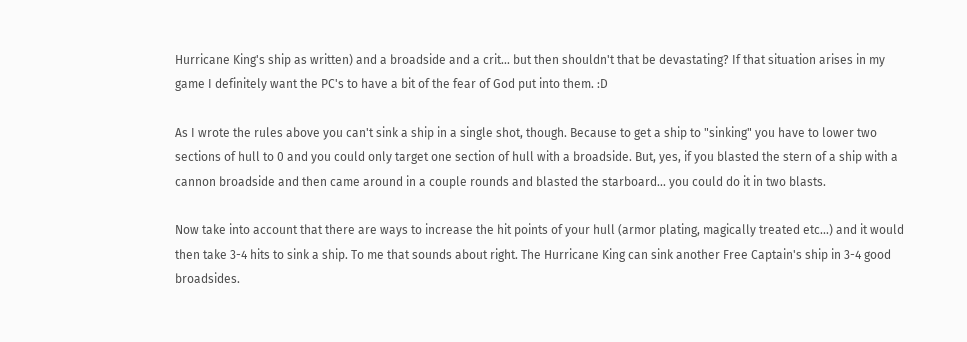Hurricane King's ship as written) and a broadside and a crit... but then shouldn't that be devastating? If that situation arises in my game I definitely want the PC's to have a bit of the fear of God put into them. :D

As I wrote the rules above you can't sink a ship in a single shot, though. Because to get a ship to "sinking" you have to lower two sections of hull to 0 and you could only target one section of hull with a broadside. But, yes, if you blasted the stern of a ship with a cannon broadside and then came around in a couple rounds and blasted the starboard... you could do it in two blasts.

Now take into account that there are ways to increase the hit points of your hull (armor plating, magically treated etc...) and it would then take 3-4 hits to sink a ship. To me that sounds about right. The Hurricane King can sink another Free Captain's ship in 3-4 good broadsides.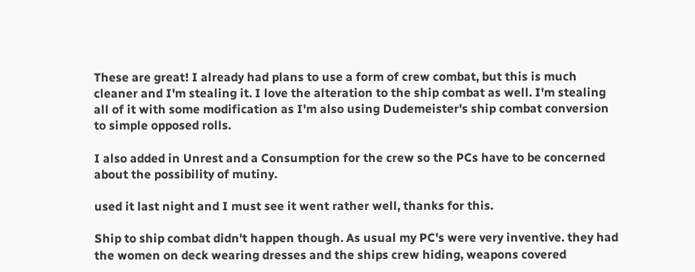These are great! I already had plans to use a form of crew combat, but this is much cleaner and I'm stealing it. I love the alteration to the ship combat as well. I'm stealing all of it with some modification as I'm also using Dudemeister's ship combat conversion to simple opposed rolls.

I also added in Unrest and a Consumption for the crew so the PCs have to be concerned about the possibility of mutiny.

used it last night and I must see it went rather well, thanks for this.

Ship to ship combat didn't happen though. As usual my PC's were very inventive. they had the women on deck wearing dresses and the ships crew hiding, weapons covered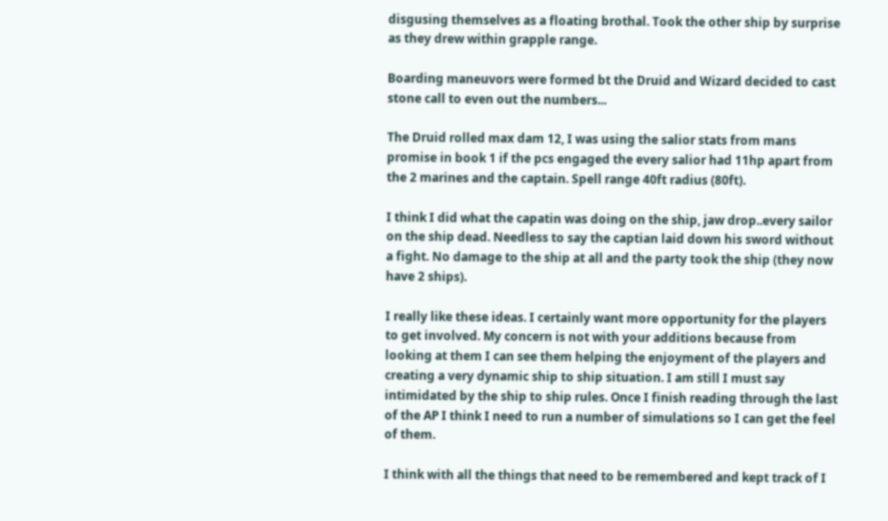disgusing themselves as a floating brothal. Took the other ship by surprise as they drew within grapple range.

Boarding maneuvors were formed bt the Druid and Wizard decided to cast stone call to even out the numbers...

The Druid rolled max dam 12, I was using the salior stats from mans promise in book 1 if the pcs engaged the every salior had 11hp apart from the 2 marines and the captain. Spell range 40ft radius (80ft).

I think I did what the capatin was doing on the ship, jaw drop..every sailor on the ship dead. Needless to say the captian laid down his sword without a fight. No damage to the ship at all and the party took the ship (they now have 2 ships).

I really like these ideas. I certainly want more opportunity for the players to get involved. My concern is not with your additions because from looking at them I can see them helping the enjoyment of the players and creating a very dynamic ship to ship situation. I am still I must say intimidated by the ship to ship rules. Once I finish reading through the last of the AP I think I need to run a number of simulations so I can get the feel of them.

I think with all the things that need to be remembered and kept track of I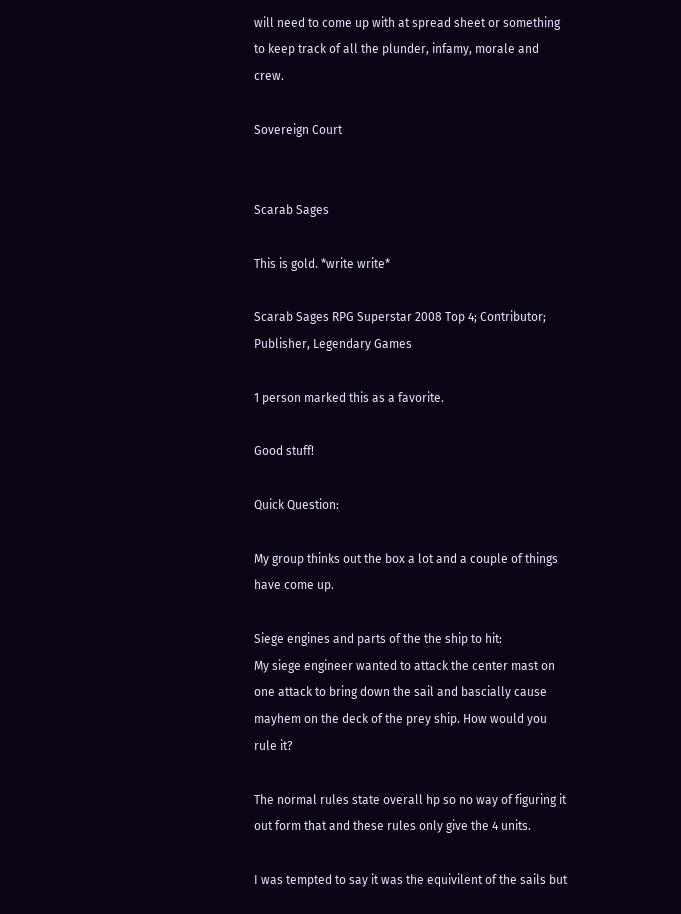will need to come up with at spread sheet or something to keep track of all the plunder, infamy, morale and crew.

Sovereign Court


Scarab Sages

This is gold. *write write*

Scarab Sages RPG Superstar 2008 Top 4; Contributor; Publisher, Legendary Games

1 person marked this as a favorite.

Good stuff!

Quick Question:

My group thinks out the box a lot and a couple of things have come up.

Siege engines and parts of the the ship to hit:
My siege engineer wanted to attack the center mast on one attack to bring down the sail and bascially cause mayhem on the deck of the prey ship. How would you rule it?

The normal rules state overall hp so no way of figuring it out form that and these rules only give the 4 units.

I was tempted to say it was the equivilent of the sails but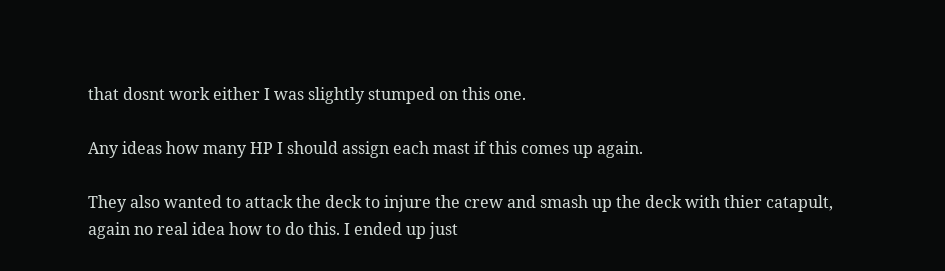that dosnt work either I was slightly stumped on this one.

Any ideas how many HP I should assign each mast if this comes up again.

They also wanted to attack the deck to injure the crew and smash up the deck with thier catapult, again no real idea how to do this. I ended up just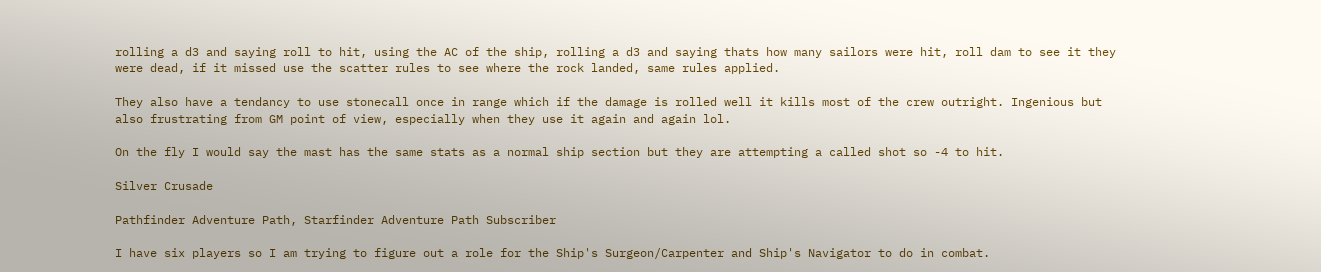rolling a d3 and saying roll to hit, using the AC of the ship, rolling a d3 and saying thats how many sailors were hit, roll dam to see it they were dead, if it missed use the scatter rules to see where the rock landed, same rules applied.

They also have a tendancy to use stonecall once in range which if the damage is rolled well it kills most of the crew outright. Ingenious but also frustrating from GM point of view, especially when they use it again and again lol.

On the fly I would say the mast has the same stats as a normal ship section but they are attempting a called shot so -4 to hit.

Silver Crusade

Pathfinder Adventure Path, Starfinder Adventure Path Subscriber

I have six players so I am trying to figure out a role for the Ship's Surgeon/Carpenter and Ship's Navigator to do in combat.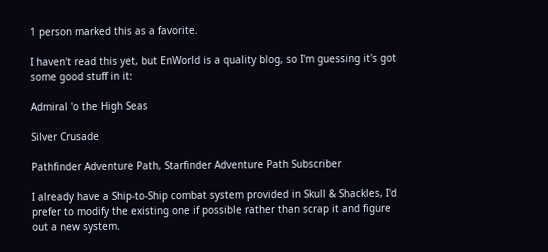1 person marked this as a favorite.

I haven't read this yet, but EnWorld is a quality blog, so I'm guessing it's got some good stuff in it:

Admiral 'o the High Seas

Silver Crusade

Pathfinder Adventure Path, Starfinder Adventure Path Subscriber

I already have a Ship-to-Ship combat system provided in Skull & Shackles, I'd prefer to modify the existing one if possible rather than scrap it and figure out a new system.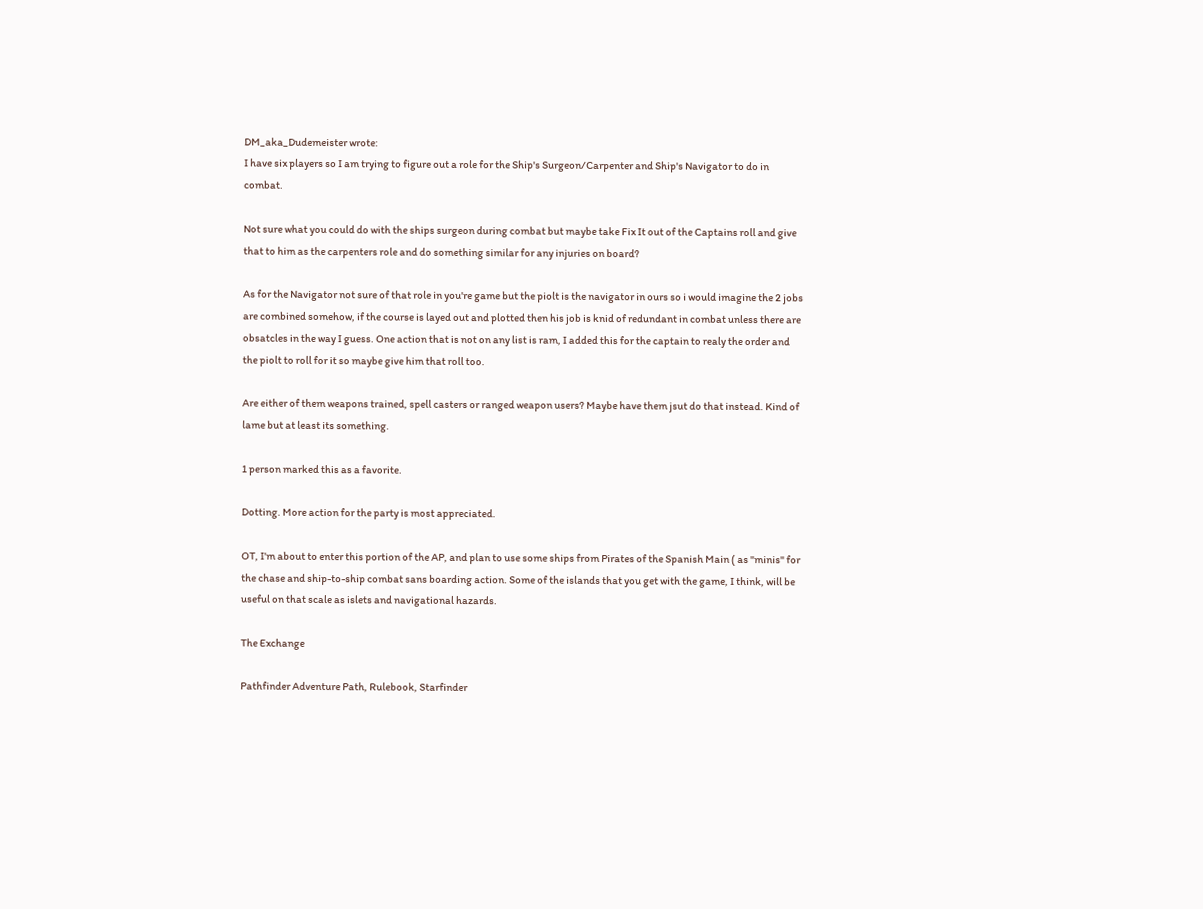DM_aka_Dudemeister wrote:
I have six players so I am trying to figure out a role for the Ship's Surgeon/Carpenter and Ship's Navigator to do in combat.

Not sure what you could do with the ships surgeon during combat but maybe take Fix It out of the Captains roll and give that to him as the carpenters role and do something similar for any injuries on board?

As for the Navigator not sure of that role in you're game but the piolt is the navigator in ours so i would imagine the 2 jobs are combined somehow, if the course is layed out and plotted then his job is knid of redundant in combat unless there are obsatcles in the way I guess. One action that is not on any list is ram, I added this for the captain to realy the order and the piolt to roll for it so maybe give him that roll too.

Are either of them weapons trained, spell casters or ranged weapon users? Maybe have them jsut do that instead. Kind of lame but at least its something.

1 person marked this as a favorite.

Dotting. More action for the party is most appreciated.

OT, I'm about to enter this portion of the AP, and plan to use some ships from Pirates of the Spanish Main ( as "minis" for the chase and ship-to-ship combat sans boarding action. Some of the islands that you get with the game, I think, will be useful on that scale as islets and navigational hazards.

The Exchange

Pathfinder Adventure Path, Rulebook, Starfinder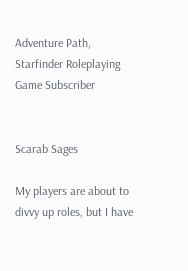Adventure Path, Starfinder Roleplaying Game Subscriber


Scarab Sages

My players are about to divvy up roles, but I have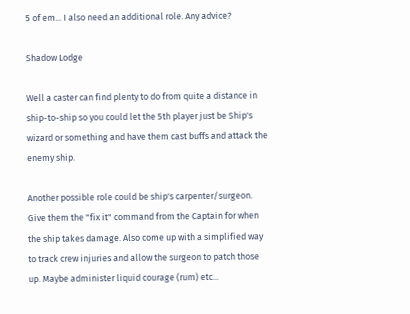5 of em... I also need an additional role. Any advice?

Shadow Lodge

Well a caster can find plenty to do from quite a distance in ship-to-ship so you could let the 5th player just be Ship's wizard or something and have them cast buffs and attack the enemy ship.

Another possible role could be ship's carpenter/surgeon. Give them the "fix it" command from the Captain for when the ship takes damage. Also come up with a simplified way to track crew injuries and allow the surgeon to patch those up. Maybe administer liquid courage (rum) etc...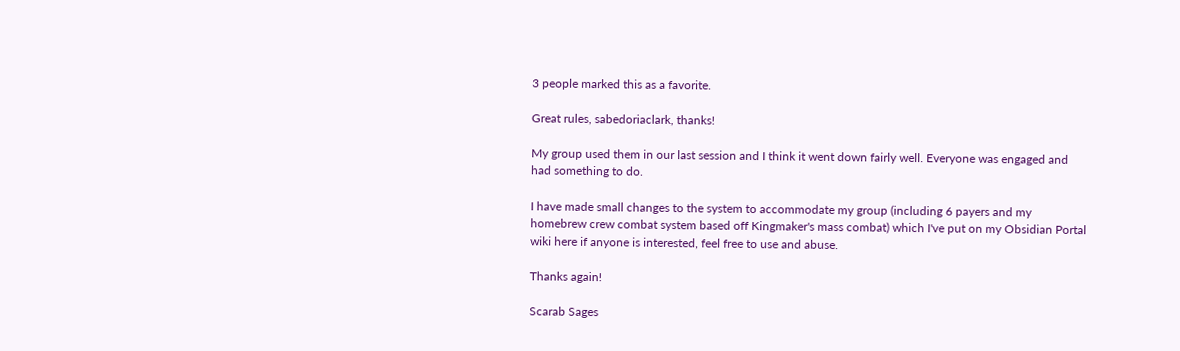3 people marked this as a favorite.

Great rules, sabedoriaclark, thanks!

My group used them in our last session and I think it went down fairly well. Everyone was engaged and had something to do.

I have made small changes to the system to accommodate my group (including 6 payers and my homebrew crew combat system based off Kingmaker's mass combat) which I've put on my Obsidian Portal wiki here if anyone is interested, feel free to use and abuse.

Thanks again!

Scarab Sages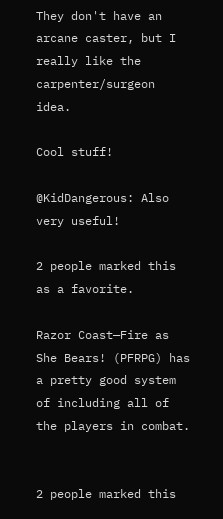They don't have an arcane caster, but I really like the carpenter/surgeon idea.

Cool stuff!

@KidDangerous: Also very useful!

2 people marked this as a favorite.

Razor Coast—Fire as She Bears! (PFRPG) has a pretty good system of including all of the players in combat.


2 people marked this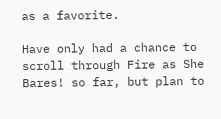as a favorite.

Have only had a chance to scroll through Fire as She Bares! so far, but plan to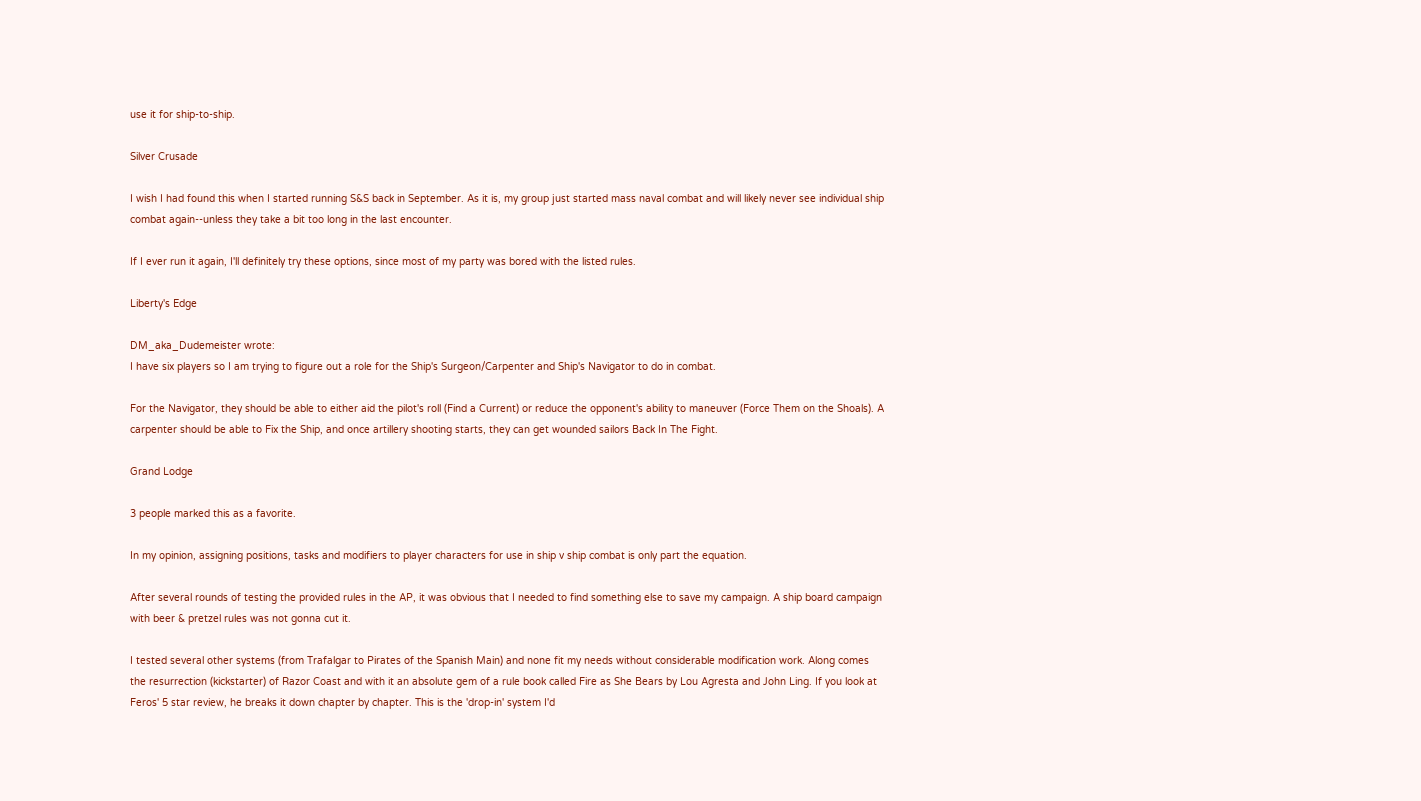use it for ship-to-ship.

Silver Crusade

I wish I had found this when I started running S&S back in September. As it is, my group just started mass naval combat and will likely never see individual ship combat again--unless they take a bit too long in the last encounter.

If I ever run it again, I'll definitely try these options, since most of my party was bored with the listed rules.

Liberty's Edge

DM_aka_Dudemeister wrote:
I have six players so I am trying to figure out a role for the Ship's Surgeon/Carpenter and Ship's Navigator to do in combat.

For the Navigator, they should be able to either aid the pilot's roll (Find a Current) or reduce the opponent's ability to maneuver (Force Them on the Shoals). A carpenter should be able to Fix the Ship, and once artillery shooting starts, they can get wounded sailors Back In The Fight.

Grand Lodge

3 people marked this as a favorite.

In my opinion, assigning positions, tasks and modifiers to player characters for use in ship v ship combat is only part the equation.

After several rounds of testing the provided rules in the AP, it was obvious that I needed to find something else to save my campaign. A ship board campaign with beer & pretzel rules was not gonna cut it.

I tested several other systems (from Trafalgar to Pirates of the Spanish Main) and none fit my needs without considerable modification work. Along comes the resurrection (kickstarter) of Razor Coast and with it an absolute gem of a rule book called Fire as She Bears by Lou Agresta and John Ling. If you look at Feros' 5 star review, he breaks it down chapter by chapter. This is the 'drop-in' system I'd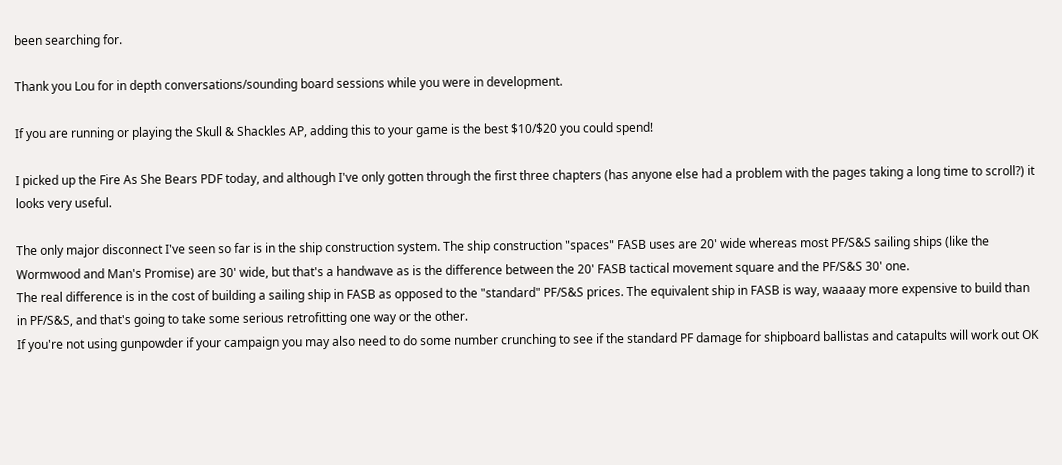been searching for.

Thank you Lou for in depth conversations/sounding board sessions while you were in development.

If you are running or playing the Skull & Shackles AP, adding this to your game is the best $10/$20 you could spend!

I picked up the Fire As She Bears PDF today, and although I've only gotten through the first three chapters (has anyone else had a problem with the pages taking a long time to scroll?) it looks very useful.

The only major disconnect I've seen so far is in the ship construction system. The ship construction "spaces" FASB uses are 20' wide whereas most PF/S&S sailing ships (like the Wormwood and Man's Promise) are 30' wide, but that's a handwave as is the difference between the 20' FASB tactical movement square and the PF/S&S 30' one.
The real difference is in the cost of building a sailing ship in FASB as opposed to the "standard" PF/S&S prices. The equivalent ship in FASB is way, waaaay more expensive to build than in PF/S&S, and that's going to take some serious retrofitting one way or the other.
If you're not using gunpowder if your campaign you may also need to do some number crunching to see if the standard PF damage for shipboard ballistas and catapults will work out OK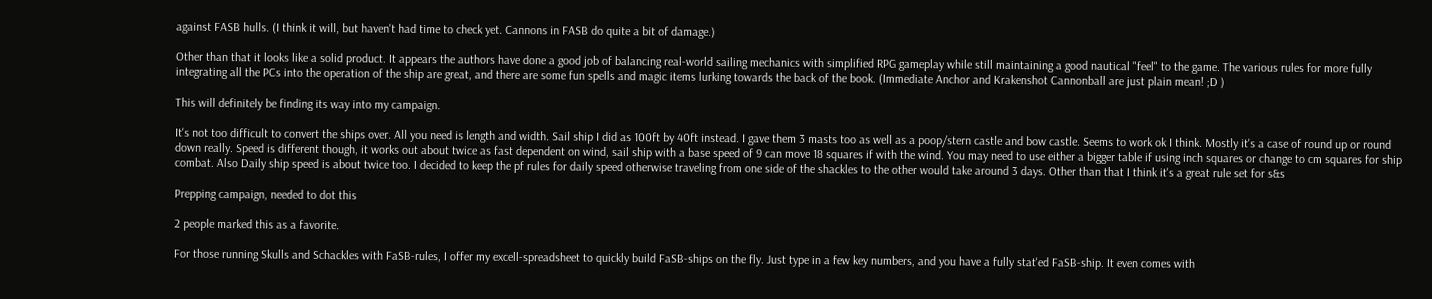against FASB hulls. (I think it will, but haven't had time to check yet. Cannons in FASB do quite a bit of damage.)

Other than that it looks like a solid product. It appears the authors have done a good job of balancing real-world sailing mechanics with simplified RPG gameplay while still maintaining a good nautical "feel" to the game. The various rules for more fully integrating all the PCs into the operation of the ship are great, and there are some fun spells and magic items lurking towards the back of the book. (Immediate Anchor and Krakenshot Cannonball are just plain mean! ;D )

This will definitely be finding its way into my campaign.

It's not too difficult to convert the ships over. All you need is length and width. Sail ship I did as 100ft by 40ft instead. I gave them 3 masts too as well as a poop/stern castle and bow castle. Seems to work ok I think. Mostly it's a case of round up or round down really. Speed is different though, it works out about twice as fast dependent on wind, sail ship with a base speed of 9 can move 18 squares if with the wind. You may need to use either a bigger table if using inch squares or change to cm squares for ship combat. Also Daily ship speed is about twice too. I decided to keep the pf rules for daily speed otherwise traveling from one side of the shackles to the other would take around 3 days. Other than that I think it's a great rule set for s&s

Prepping campaign, needed to dot this

2 people marked this as a favorite.

For those running Skulls and Schackles with FaSB-rules, I offer my excell-spreadsheet to quickly build FaSB-ships on the fly. Just type in a few key numbers, and you have a fully stat'ed FaSB-ship. It even comes with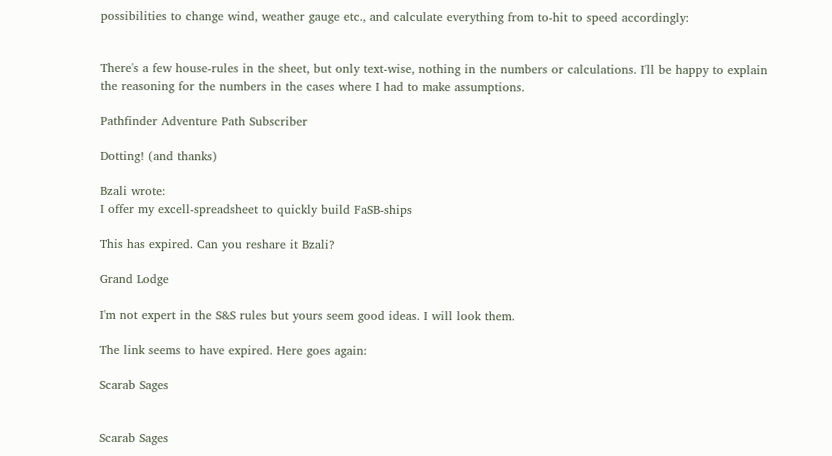possibilities to change wind, weather gauge etc., and calculate everything from to-hit to speed accordingly:


There's a few house-rules in the sheet, but only text-wise, nothing in the numbers or calculations. I'll be happy to explain the reasoning for the numbers in the cases where I had to make assumptions.

Pathfinder Adventure Path Subscriber

Dotting! (and thanks)

Bzali wrote:
I offer my excell-spreadsheet to quickly build FaSB-ships

This has expired. Can you reshare it Bzali?

Grand Lodge

I'm not expert in the S&S rules but yours seem good ideas. I will look them.

The link seems to have expired. Here goes again:

Scarab Sages


Scarab Sages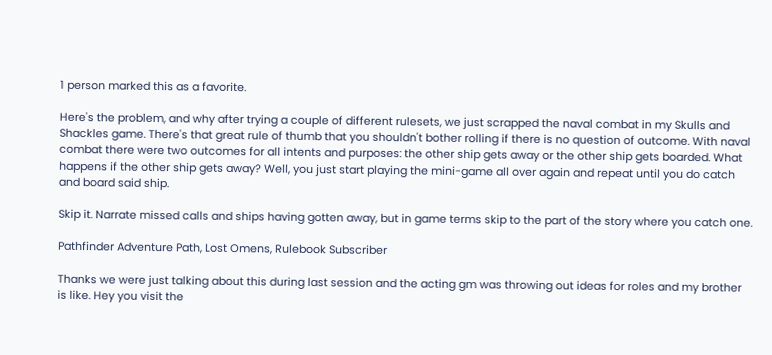1 person marked this as a favorite.

Here's the problem, and why after trying a couple of different rulesets, we just scrapped the naval combat in my Skulls and Shackles game. There's that great rule of thumb that you shouldn't bother rolling if there is no question of outcome. With naval combat there were two outcomes for all intents and purposes: the other ship gets away or the other ship gets boarded. What happens if the other ship gets away? Well, you just start playing the mini-game all over again and repeat until you do catch and board said ship.

Skip it. Narrate missed calls and ships having gotten away, but in game terms skip to the part of the story where you catch one.

Pathfinder Adventure Path, Lost Omens, Rulebook Subscriber

Thanks we were just talking about this during last session and the acting gm was throwing out ideas for roles and my brother is like. Hey you visit the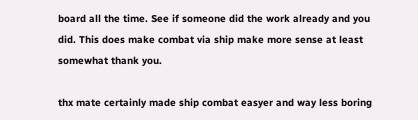board all the time. See if someone did the work already and you did. This does make combat via ship make more sense at least somewhat thank you.

thx mate certainly made ship combat easyer and way less boring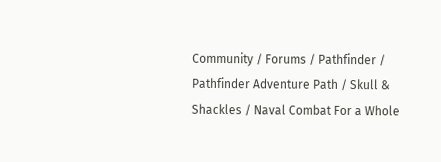Community / Forums / Pathfinder / Pathfinder Adventure Path / Skull & Shackles / Naval Combat For a Whole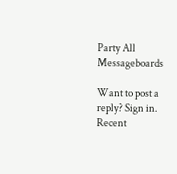Party All Messageboards

Want to post a reply? Sign in.
Recent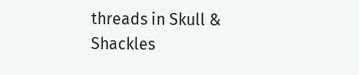threads in Skull & Shackles